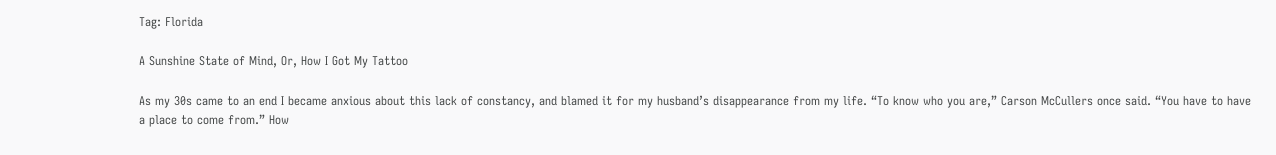Tag: Florida

A Sunshine State of Mind, Or, How I Got My Tattoo

As my 30s came to an end I became anxious about this lack of constancy, and blamed it for my husband’s disappearance from my life. “To know who you are,” Carson McCullers once said. “You have to have a place to come from.” How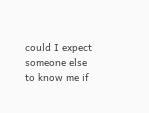could I expect someone else to know me if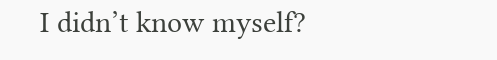I didn’t know myself?